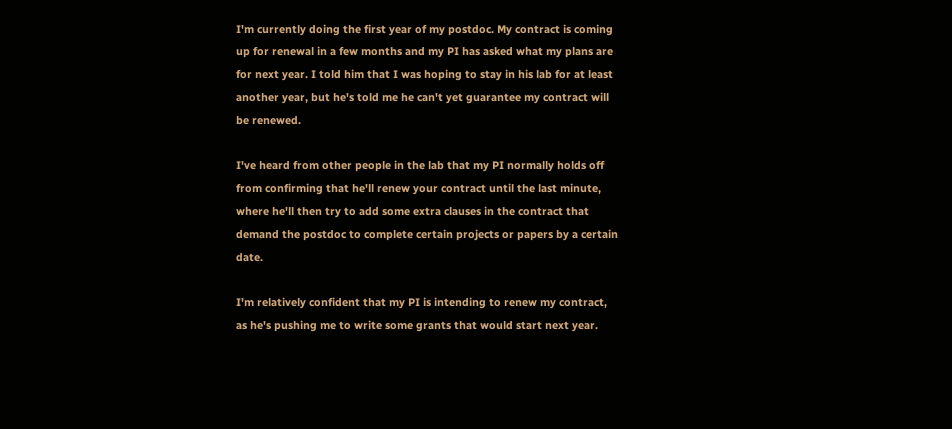I'm currently doing the first year of my postdoc. My contract is coming up for renewal in a few months and my PI has asked what my plans are for next year. I told him that I was hoping to stay in his lab for at least another year, but he's told me he can't yet guarantee my contract will be renewed.

I've heard from other people in the lab that my PI normally holds off from confirming that he'll renew your contract until the last minute, where he'll then try to add some extra clauses in the contract that demand the postdoc to complete certain projects or papers by a certain date.

I'm relatively confident that my PI is intending to renew my contract, as he's pushing me to write some grants that would start next year.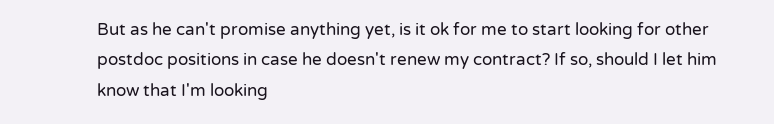But as he can't promise anything yet, is it ok for me to start looking for other postdoc positions in case he doesn't renew my contract? If so, should I let him know that I'm looking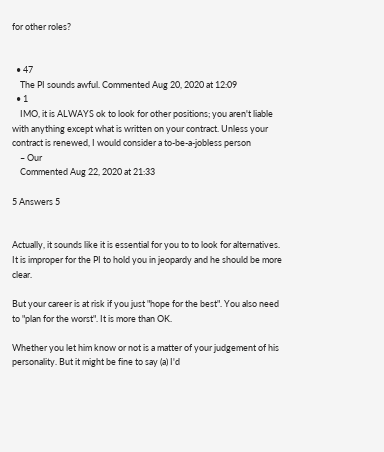for other roles?


  • 47
    The PI sounds awful. Commented Aug 20, 2020 at 12:09
  • 1
    IMO, it is ALWAYS ok to look for other positions; you aren't liable with anything except what is written on your contract. Unless your contract is renewed, I would consider a to-be-a-jobless person
    – Our
    Commented Aug 22, 2020 at 21:33

5 Answers 5


Actually, it sounds like it is essential for you to to look for alternatives. It is improper for the PI to hold you in jeopardy and he should be more clear.

But your career is at risk if you just "hope for the best". You also need to "plan for the worst". It is more than OK.

Whether you let him know or not is a matter of your judgement of his personality. But it might be fine to say (a) I'd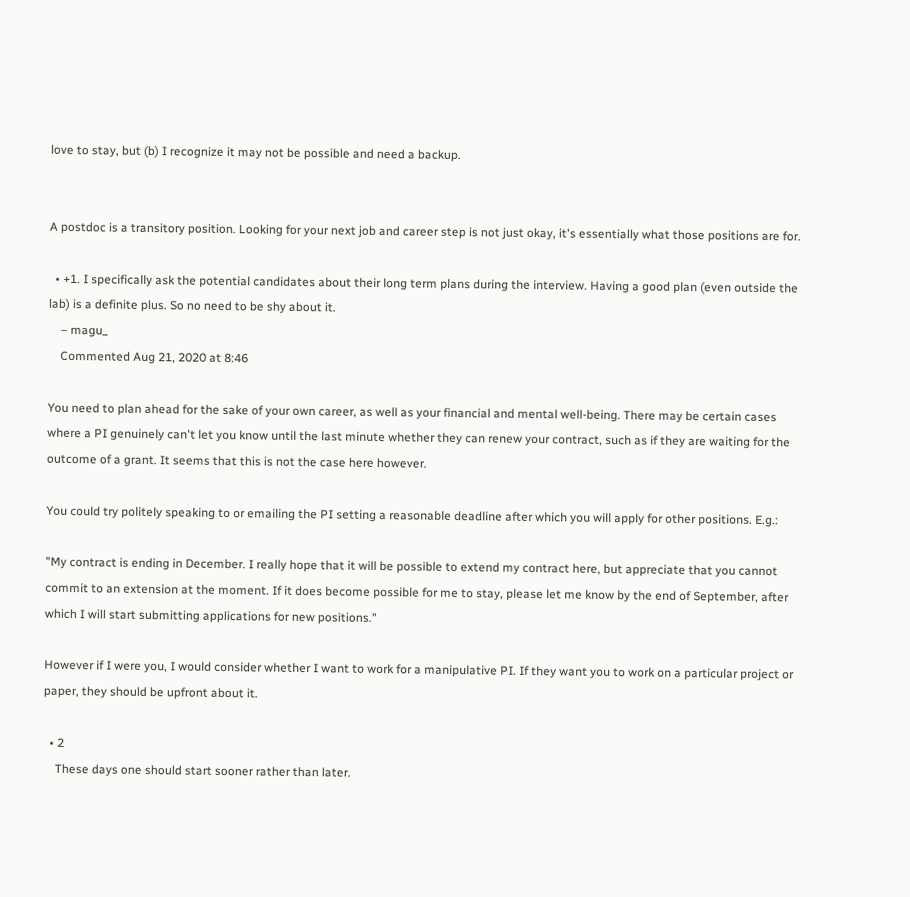love to stay, but (b) I recognize it may not be possible and need a backup.


A postdoc is a transitory position. Looking for your next job and career step is not just okay, it's essentially what those positions are for.

  • +1. I specifically ask the potential candidates about their long term plans during the interview. Having a good plan (even outside the lab) is a definite plus. So no need to be shy about it.
    – magu_
    Commented Aug 21, 2020 at 8:46

You need to plan ahead for the sake of your own career, as well as your financial and mental well-being. There may be certain cases where a PI genuinely can't let you know until the last minute whether they can renew your contract, such as if they are waiting for the outcome of a grant. It seems that this is not the case here however.

You could try politely speaking to or emailing the PI setting a reasonable deadline after which you will apply for other positions. E.g.:

"My contract is ending in December. I really hope that it will be possible to extend my contract here, but appreciate that you cannot commit to an extension at the moment. If it does become possible for me to stay, please let me know by the end of September, after which I will start submitting applications for new positions."

However if I were you, I would consider whether I want to work for a manipulative PI. If they want you to work on a particular project or paper, they should be upfront about it.

  • 2
    These days one should start sooner rather than later.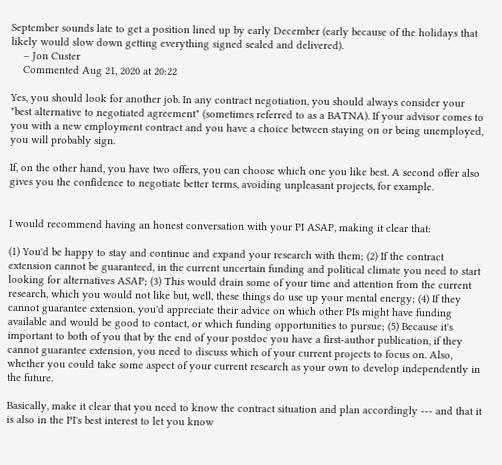September sounds late to get a position lined up by early December (early because of the holidays that likely would slow down getting everything signed sealed and delivered).
    – Jon Custer
    Commented Aug 21, 2020 at 20:22

Yes, you should look for another job. In any contract negotiation, you should always consider your "best alternative to negotiated agreement" (sometimes referred to as a BATNA). If your advisor comes to you with a new employment contract and you have a choice between staying on or being unemployed, you will probably sign.

If, on the other hand, you have two offers, you can choose which one you like best. A second offer also gives you the confidence to negotiate better terms, avoiding unpleasant projects, for example.


I would recommend having an honest conversation with your PI ASAP, making it clear that:

(1) You'd be happy to stay and continue and expand your research with them; (2) If the contract extension cannot be guaranteed, in the current uncertain funding and political climate you need to start looking for alternatives ASAP; (3) This would drain some of your time and attention from the current research, which you would not like but, well, these things do use up your mental energy; (4) If they cannot guarantee extension, you'd appreciate their advice on which other PIs might have funding available and would be good to contact, or which funding opportunities to pursue; (5) Because it's important to both of you that by the end of your postdoc you have a first-author publication, if they cannot guarantee extension, you need to discuss which of your current projects to focus on. Also, whether you could take some aspect of your current research as your own to develop independently in the future.

Basically, make it clear that you need to know the contract situation and plan accordingly --- and that it is also in the PI's best interest to let you know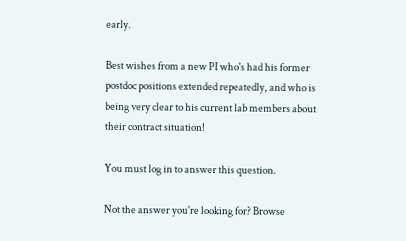early.

Best wishes from a new PI who's had his former postdoc positions extended repeatedly, and who is being very clear to his current lab members about their contract situation!

You must log in to answer this question.

Not the answer you're looking for? Browse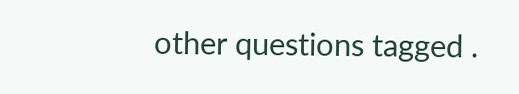other questions tagged .